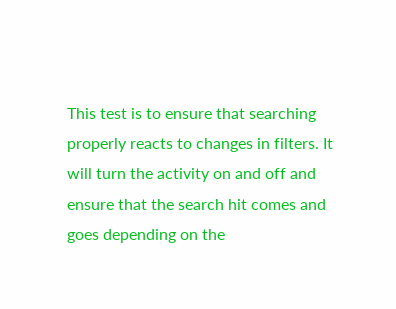This test is to ensure that searching properly reacts to changes in filters. It will turn the activity on and off and ensure that the search hit comes and goes depending on the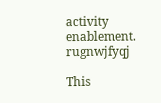activity enablement. rugnwjfyqj

This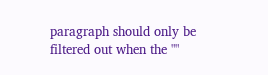paragraph should only be filtered out when the ""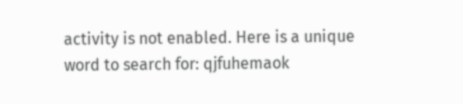activity is not enabled. Here is a unique word to search for: qjfuhemaok